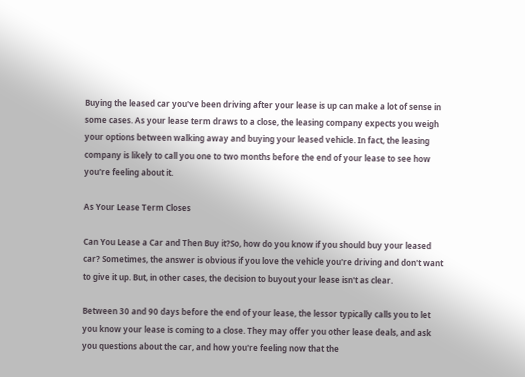Buying the leased car you've been driving after your lease is up can make a lot of sense in some cases. As your lease term draws to a close, the leasing company expects you weigh your options between walking away and buying your leased vehicle. In fact, the leasing company is likely to call you one to two months before the end of your lease to see how you're feeling about it.

As Your Lease Term Closes

Can You Lease a Car and Then Buy it?So, how do you know if you should buy your leased car? Sometimes, the answer is obvious if you love the vehicle you're driving and don't want to give it up. But, in other cases, the decision to buyout your lease isn't as clear.

Between 30 and 90 days before the end of your lease, the lessor typically calls you to let you know your lease is coming to a close. They may offer you other lease deals, and ask you questions about the car, and how you're feeling now that the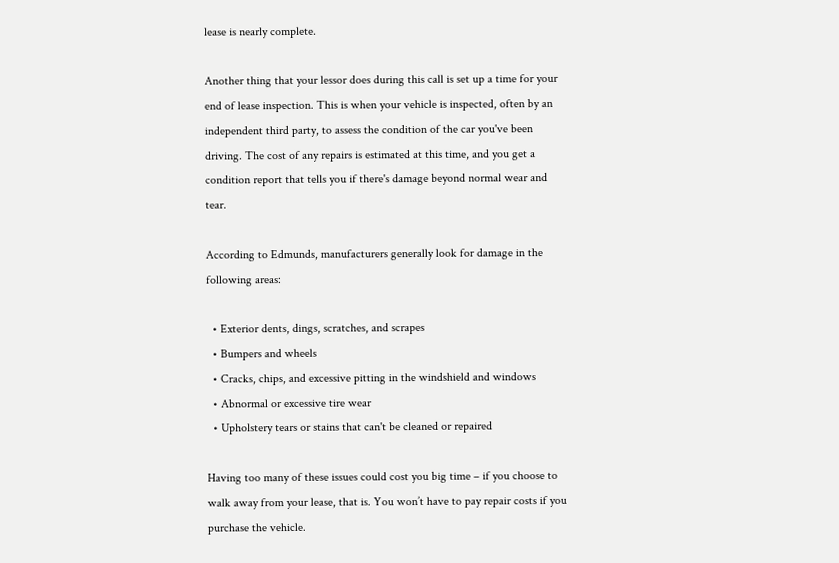lease is nearly complete.

Another thing that your lessor does during this call is set up a time for your end of lease inspection. This is when your vehicle is inspected, often by an independent third party, to assess the condition of the car you've been driving. The cost of any repairs is estimated at this time, and you get a condition report that tells you if there's damage beyond normal wear and tear.

According to Edmunds, manufacturers generally look for damage in the following areas:

  • Exterior dents, dings, scratches, and scrapes
  • Bumpers and wheels
  • Cracks, chips, and excessive pitting in the windshield and windows
  • Abnormal or excessive tire wear
  • Upholstery tears or stains that can't be cleaned or repaired

Having too many of these issues could cost you big time – if you choose to walk away from your lease, that is. You won’t have to pay repair costs if you purchase the vehicle.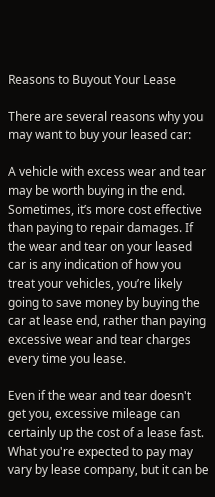Reasons to Buyout Your Lease

There are several reasons why you may want to buy your leased car:

A vehicle with excess wear and tear may be worth buying in the end. Sometimes, it’s more cost effective than paying to repair damages. If the wear and tear on your leased car is any indication of how you treat your vehicles, you’re likely going to save money by buying the car at lease end, rather than paying excessive wear and tear charges every time you lease.

Even if the wear and tear doesn't get you, excessive mileage can certainly up the cost of a lease fast. What you're expected to pay may vary by lease company, but it can be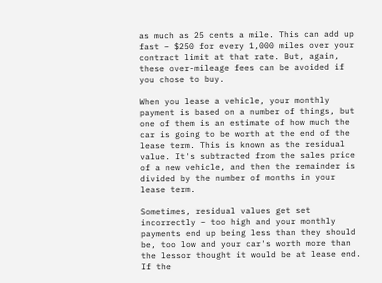as much as 25 cents a mile. This can add up fast – $250 for every 1,000 miles over your contract limit at that rate. But, again, these over-mileage fees can be avoided if you chose to buy.

When you lease a vehicle, your monthly payment is based on a number of things, but one of them is an estimate of how much the car is going to be worth at the end of the lease term. This is known as the residual value. It's subtracted from the sales price of a new vehicle, and then the remainder is divided by the number of months in your lease term.

Sometimes, residual values get set incorrectly – too high and your monthly payments end up being less than they should be, too low and your car's worth more than the lessor thought it would be at lease end. If the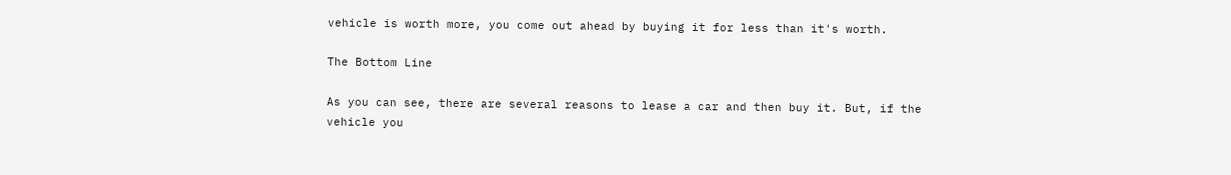vehicle is worth more, you come out ahead by buying it for less than it's worth.

The Bottom Line

As you can see, there are several reasons to lease a car and then buy it. But, if the vehicle you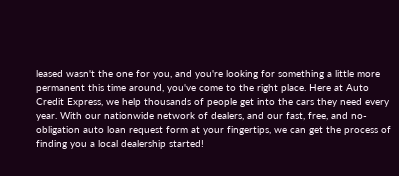leased wasn't the one for you, and you're looking for something a little more permanent this time around, you've come to the right place. Here at Auto Credit Express, we help thousands of people get into the cars they need every year. With our nationwide network of dealers, and our fast, free, and no-obligation auto loan request form at your fingertips, we can get the process of finding you a local dealership started!